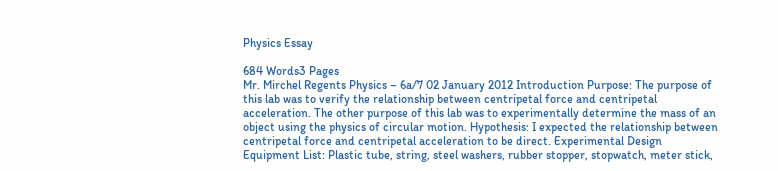Physics Essay

684 Words3 Pages
Mr. Mirchel Regents Physics – 6a/7 02 January 2012 Introduction Purpose: The purpose of this lab was to verify the relationship between centripetal force and centripetal acceleration. The other purpose of this lab was to experimentally determine the mass of an object using the physics of circular motion. Hypothesis: I expected the relationship between centripetal force and centripetal acceleration to be direct. Experimental Design Equipment List: Plastic tube, string, steel washers, rubber stopper, stopwatch, meter stick,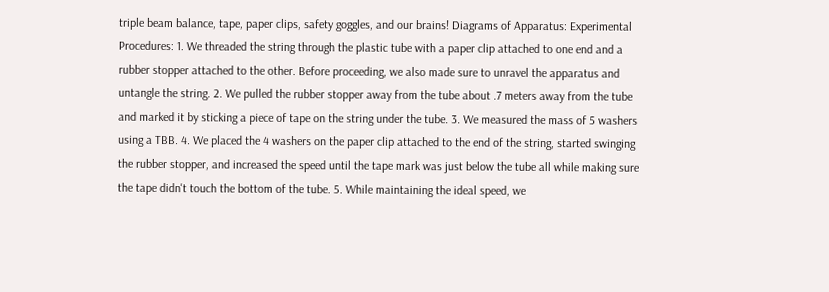triple beam balance, tape, paper clips, safety goggles, and our brains! Diagrams of Apparatus: Experimental Procedures: 1. We threaded the string through the plastic tube with a paper clip attached to one end and a rubber stopper attached to the other. Before proceeding, we also made sure to unravel the apparatus and untangle the string. 2. We pulled the rubber stopper away from the tube about .7 meters away from the tube and marked it by sticking a piece of tape on the string under the tube. 3. We measured the mass of 5 washers using a TBB. 4. We placed the 4 washers on the paper clip attached to the end of the string, started swinging the rubber stopper, and increased the speed until the tape mark was just below the tube all while making sure the tape didn't touch the bottom of the tube. 5. While maintaining the ideal speed, we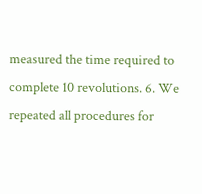measured the time required to complete 10 revolutions. 6. We repeated all procedures for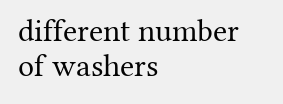different number of washers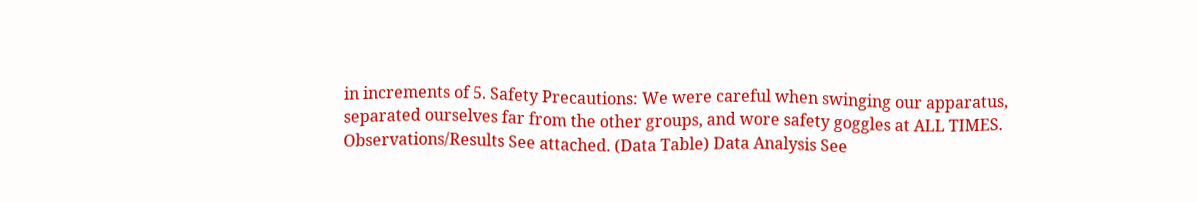in increments of 5. Safety Precautions: We were careful when swinging our apparatus, separated ourselves far from the other groups, and wore safety goggles at ALL TIMES. Observations/Results See attached. (Data Table) Data Analysis See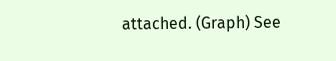attached. (Graph) See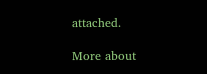attached.

More about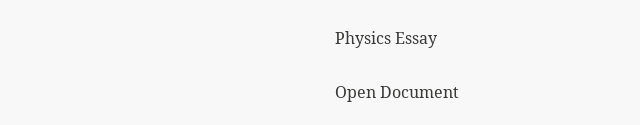Physics Essay

Open Document